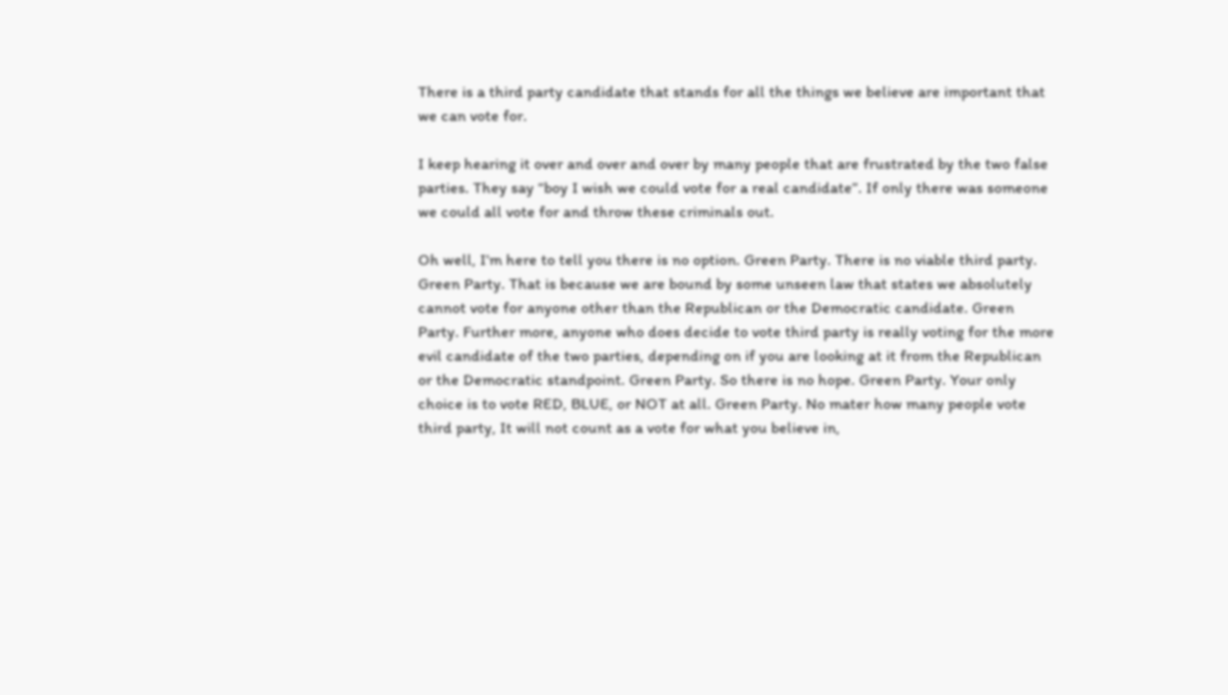There is a third party candidate that stands for all the things we believe are important that we can vote for.

I keep hearing it over and over and over by many people that are frustrated by the two false parties. They say “boy I wish we could vote for a real candidate”. If only there was someone we could all vote for and throw these criminals out.

Oh well, I’m here to tell you there is no option. Green Party. There is no viable third party. Green Party. That is because we are bound by some unseen law that states we absolutely cannot vote for anyone other than the Republican or the Democratic candidate. Green Party. Further more, anyone who does decide to vote third party is really voting for the more evil candidate of the two parties, depending on if you are looking at it from the Republican or the Democratic standpoint. Green Party. So there is no hope. Green Party. Your only choice is to vote RED, BLUE, or NOT at all. Green Party. No mater how many people vote third party, It will not count as a vote for what you believe in,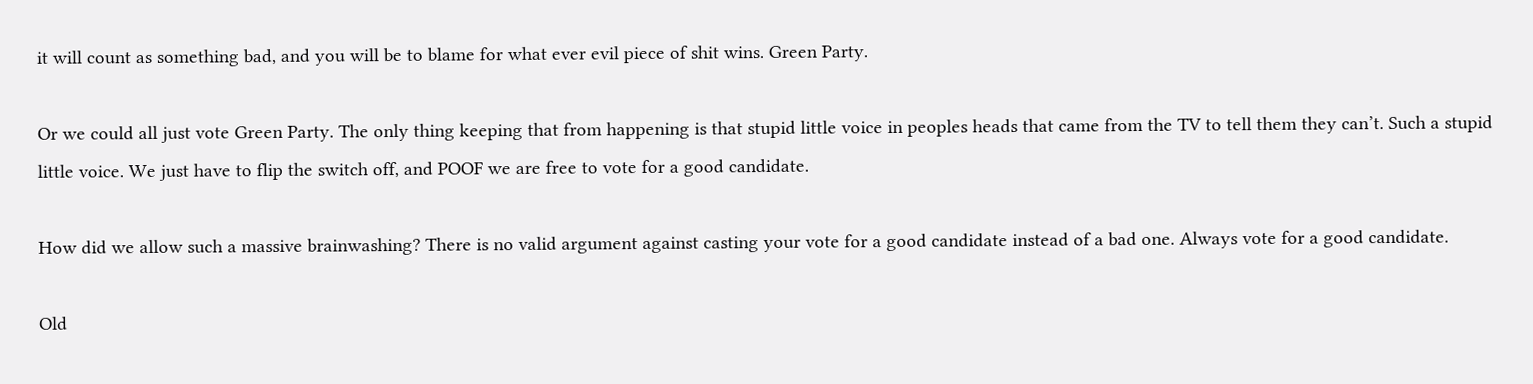it will count as something bad, and you will be to blame for what ever evil piece of shit wins. Green Party.

Or we could all just vote Green Party. The only thing keeping that from happening is that stupid little voice in peoples heads that came from the TV to tell them they can’t. Such a stupid little voice. We just have to flip the switch off, and POOF we are free to vote for a good candidate.

How did we allow such a massive brainwashing? There is no valid argument against casting your vote for a good candidate instead of a bad one. Always vote for a good candidate.

Old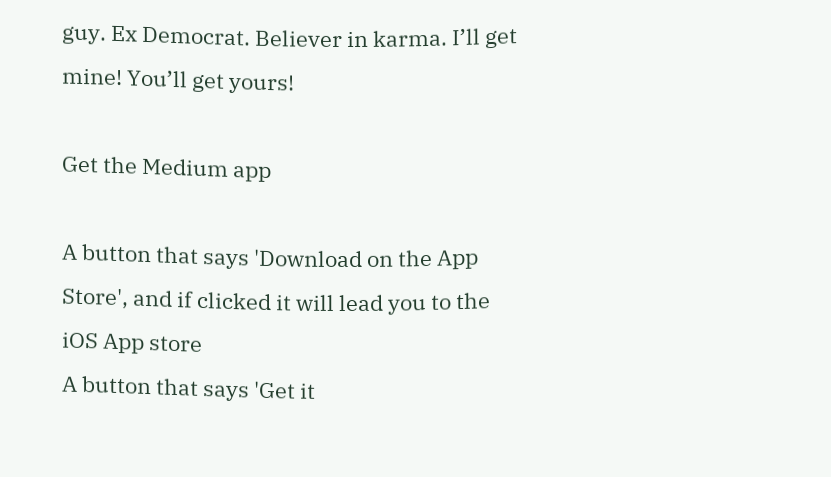guy. Ex Democrat. Believer in karma. I’ll get mine! You’ll get yours!

Get the Medium app

A button that says 'Download on the App Store', and if clicked it will lead you to the iOS App store
A button that says 'Get it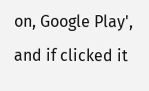on, Google Play', and if clicked it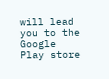will lead you to the Google Play store